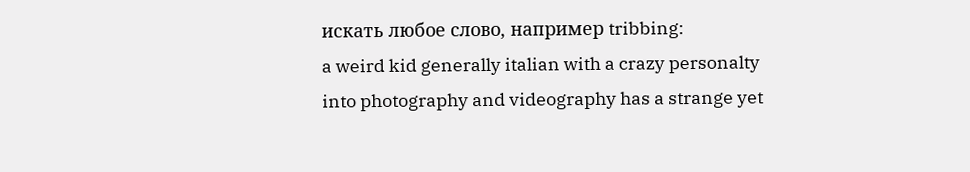искать любое слово, например tribbing:
a weird kid generally italian with a crazy personalty into photography and videography has a strange yet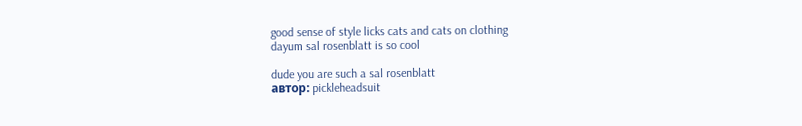good sense of style licks cats and cats on clothing
dayum sal rosenblatt is so cool

dude you are such a sal rosenblatt
автор: pickleheadsuit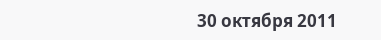30 октября 2011